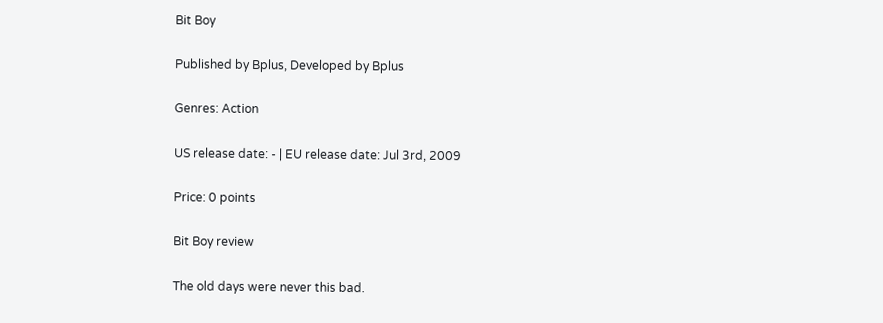Bit Boy

Published by Bplus, Developed by Bplus

Genres: Action

US release date: - | EU release date: Jul 3rd, 2009

Price: 0 points

Bit Boy review

The old days were never this bad.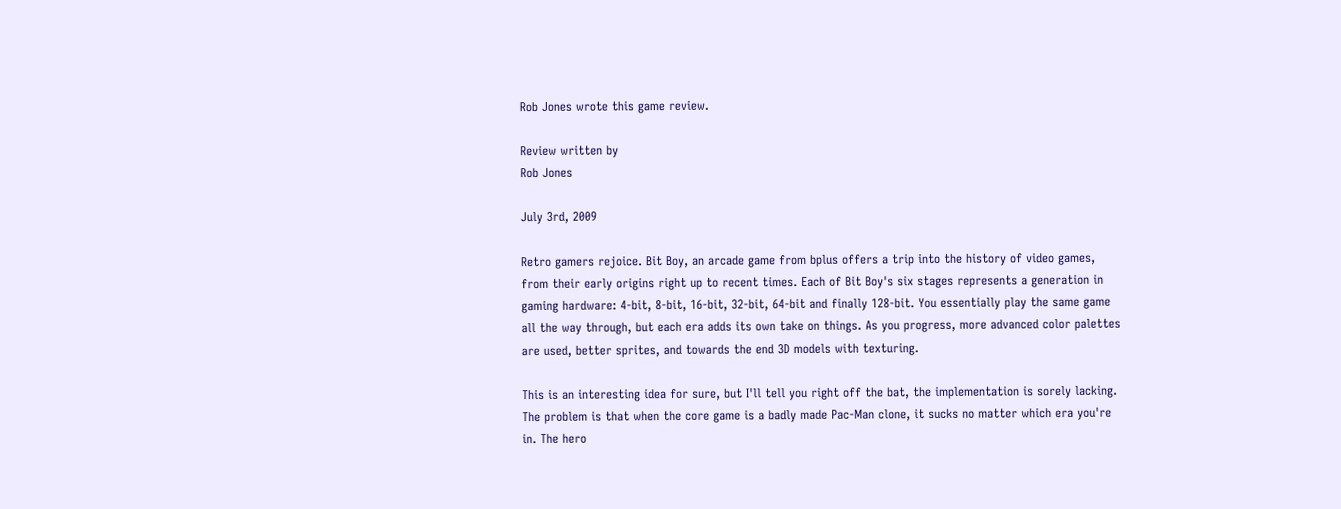Rob Jones wrote this game review.

Review written by
Rob Jones

July 3rd, 2009

Retro gamers rejoice. Bit Boy, an arcade game from bplus offers a trip into the history of video games, from their early origins right up to recent times. Each of Bit Boy's six stages represents a generation in gaming hardware: 4-bit, 8-bit, 16-bit, 32-bit, 64-bit and finally 128-bit. You essentially play the same game all the way through, but each era adds its own take on things. As you progress, more advanced color palettes are used, better sprites, and towards the end 3D models with texturing.

This is an interesting idea for sure, but I'll tell you right off the bat, the implementation is sorely lacking. The problem is that when the core game is a badly made Pac-Man clone, it sucks no matter which era you're in. The hero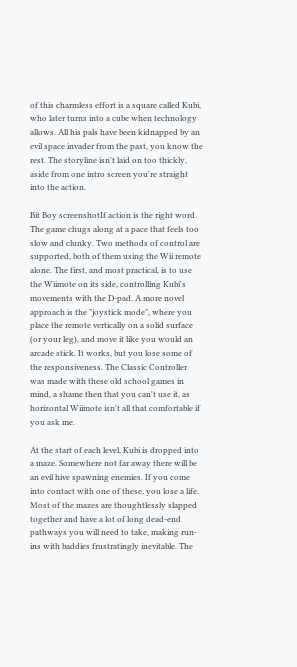of this charmless effort is a square called Kubi, who later turns into a cube when technology allows. All his pals have been kidnapped by an evil space invader from the past, you know the rest. The storyline isn't laid on too thickly, aside from one intro screen you're straight into the action.

Bit Boy screenshotIf action is the right word. The game chugs along at a pace that feels too slow and clunky. Two methods of control are supported, both of them using the Wii remote alone. The first, and most practical, is to use the Wiimote on its side, controlling Kubi's movements with the D-pad. A more novel approach is the "joystick mode", where you place the remote vertically on a solid surface (or your leg), and move it like you would an arcade stick. It works, but you lose some of the responsiveness. The Classic Controller was made with these old school games in mind, a shame then that you can't use it, as horizontal Wiimote isn't all that comfortable if you ask me.

At the start of each level, Kubi is dropped into a maze. Somewhere not far away there will be an evil hive spawning enemies. If you come into contact with one of these, you lose a life. Most of the mazes are thoughtlessly slapped together and have a lot of long dead-end pathways you will need to take, making run-ins with baddies frustratingly inevitable. The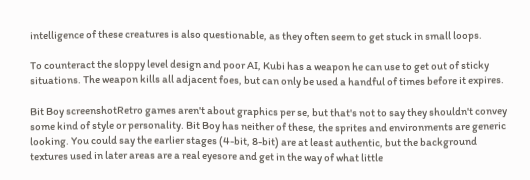intelligence of these creatures is also questionable, as they often seem to get stuck in small loops.

To counteract the sloppy level design and poor AI, Kubi has a weapon he can use to get out of sticky situations. The weapon kills all adjacent foes, but can only be used a handful of times before it expires.

Bit Boy screenshotRetro games aren't about graphics per se, but that's not to say they shouldn't convey some kind of style or personality. Bit Boy has neither of these, the sprites and environments are generic looking. You could say the earlier stages (4-bit, 8-bit) are at least authentic, but the background textures used in later areas are a real eyesore and get in the way of what little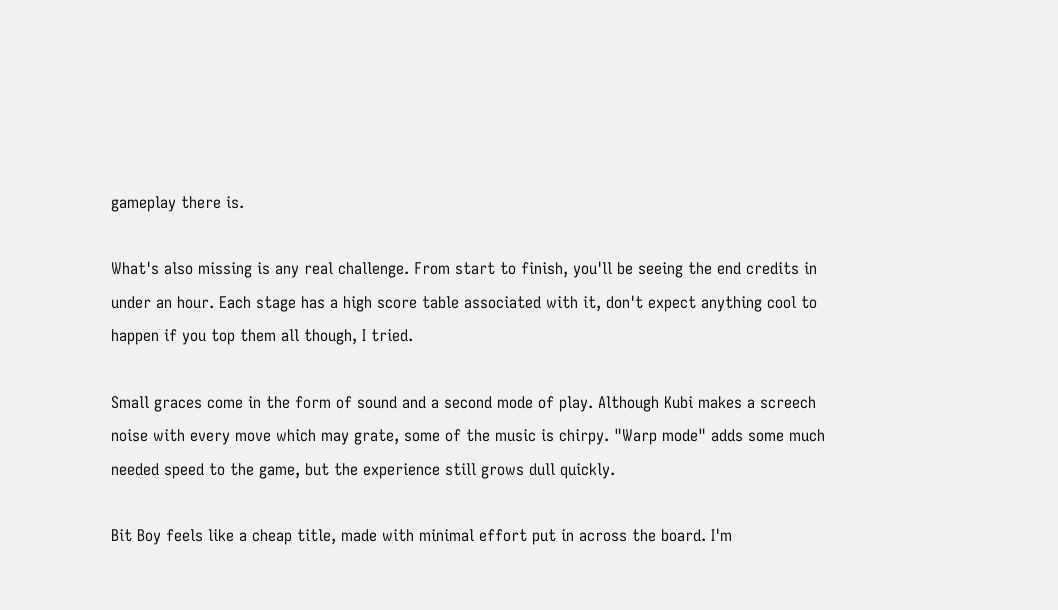gameplay there is.

What's also missing is any real challenge. From start to finish, you'll be seeing the end credits in under an hour. Each stage has a high score table associated with it, don't expect anything cool to happen if you top them all though, I tried.

Small graces come in the form of sound and a second mode of play. Although Kubi makes a screech noise with every move which may grate, some of the music is chirpy. "Warp mode" adds some much needed speed to the game, but the experience still grows dull quickly.

Bit Boy feels like a cheap title, made with minimal effort put in across the board. I'm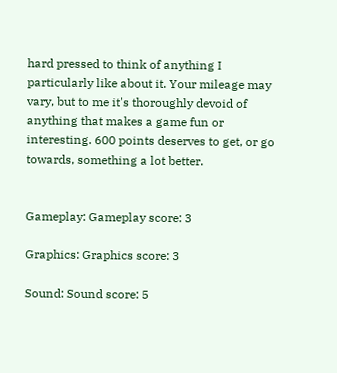hard pressed to think of anything I particularly like about it. Your mileage may vary, but to me it's thoroughly devoid of anything that makes a game fun or interesting. 600 points deserves to get, or go towards, something a lot better.


Gameplay: Gameplay score: 3

Graphics: Graphics score: 3

Sound: Sound score: 5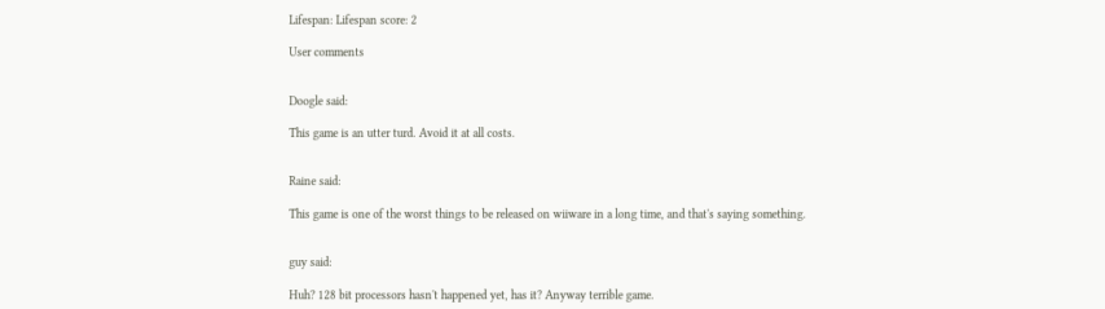Lifespan: Lifespan score: 2

User comments


Doogle said:

This game is an utter turd. Avoid it at all costs.


Raine said:

This game is one of the worst things to be released on wiiware in a long time, and that's saying something.


guy said:

Huh? 128 bit processors hasn't happened yet, has it? Anyway terrible game.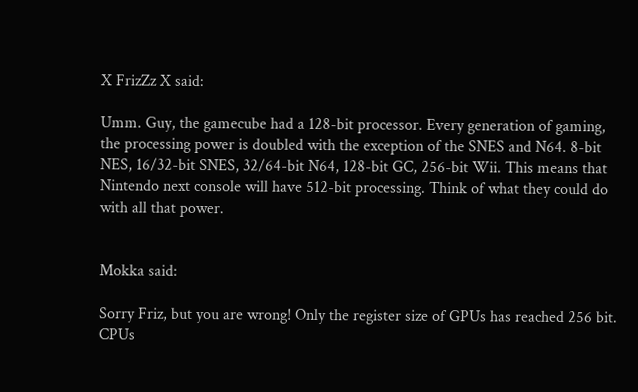X FrizZz X said:

Umm. Guy, the gamecube had a 128-bit processor. Every generation of gaming, the processing power is doubled with the exception of the SNES and N64. 8-bit NES, 16/32-bit SNES, 32/64-bit N64, 128-bit GC, 256-bit Wii. This means that Nintendo next console will have 512-bit processing. Think of what they could do with all that power.


Mokka said:

Sorry Friz, but you are wrong! Only the register size of GPUs has reached 256 bit. CPUs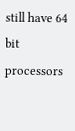still have 64 bit processors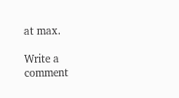at max.

Write a comment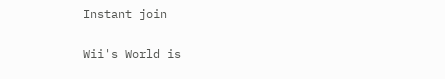Instant join

Wii's World is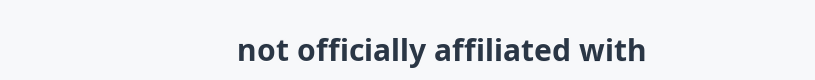not officially affiliated with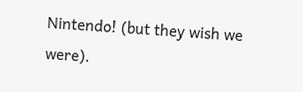Nintendo! (but they wish we were).